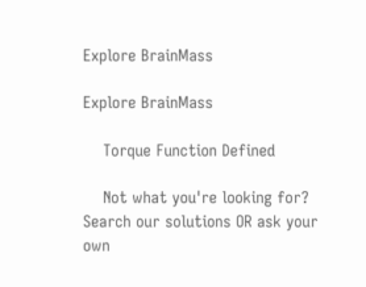Explore BrainMass

Explore BrainMass

    Torque Function Defined

    Not what you're looking for? Search our solutions OR ask your own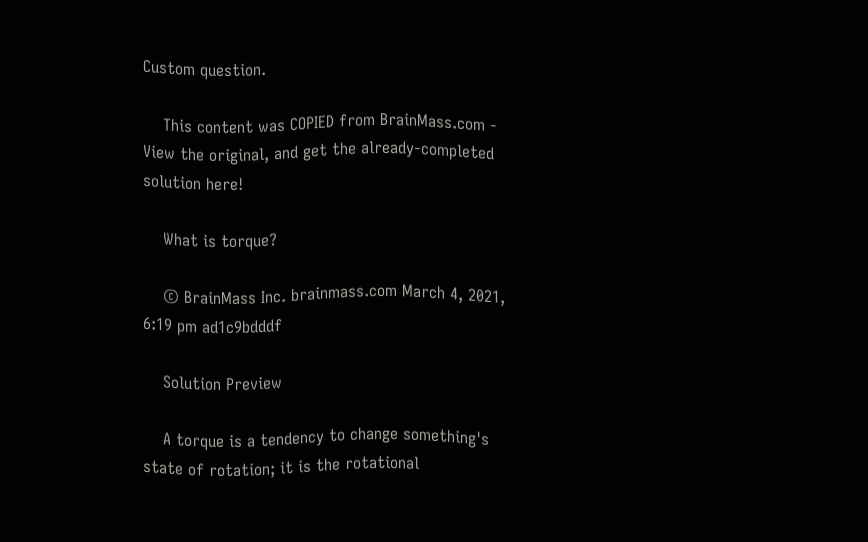Custom question.

    This content was COPIED from BrainMass.com - View the original, and get the already-completed solution here!

    What is torque?

    © BrainMass Inc. brainmass.com March 4, 2021, 6:19 pm ad1c9bdddf

    Solution Preview

    A torque is a tendency to change something's state of rotation; it is the rotational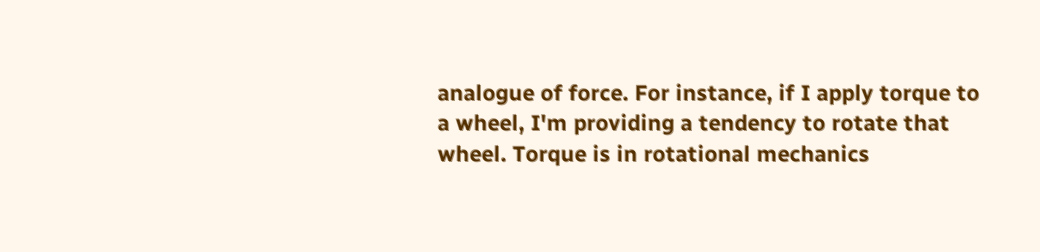analogue of force. For instance, if I apply torque to a wheel, I'm providing a tendency to rotate that wheel. Torque is in rotational mechanics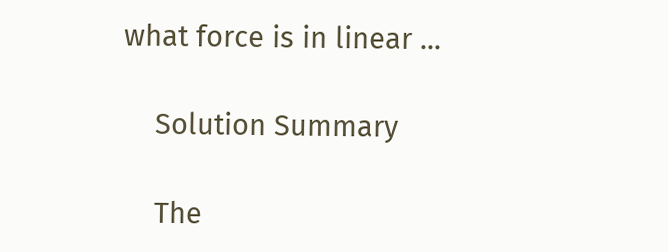what force is in linear ...

    Solution Summary

    The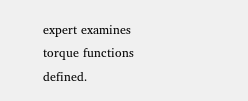expert examines torque functions defined.